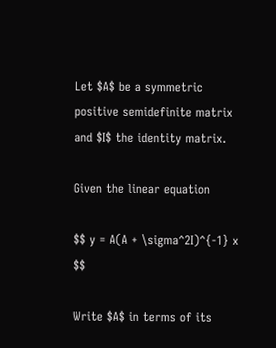Let $A$ be a symmetric positive semidefinite matrix and $I$ the identity matrix.

Given the linear equation

$$ y = A(A + \sigma^2I)^{-1} x $$

Write $A$ in terms of its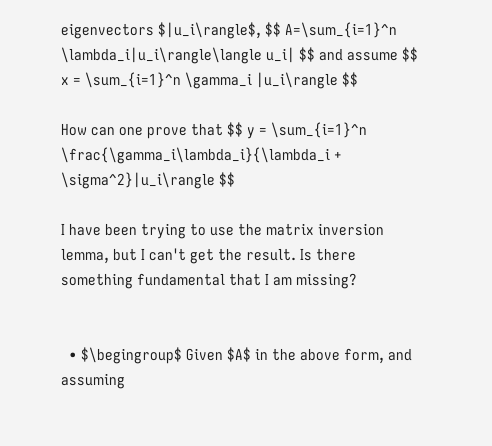eigenvectors $|u_i\rangle$, $$ A=\sum_{i=1}^n \lambda_i|u_i\rangle\langle u_i| $$ and assume $$ x = \sum_{i=1}^n \gamma_i |u_i\rangle $$

How can one prove that $$ y = \sum_{i=1}^n \frac{\gamma_i\lambda_i}{\lambda_i + \sigma^2}|u_i\rangle $$

I have been trying to use the matrix inversion lemma, but I can't get the result. Is there something fundamental that I am missing?


  • $\begingroup$ Given $A$ in the above form, and assuming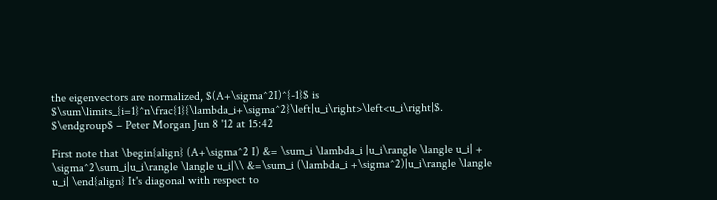the eigenvectors are normalized, $(A+\sigma^2I)^{-1}$ is $\sum\limits_{i=1}^n\frac{1}{\lambda_i+\sigma^2}\left|u_i\right>\left<u_i\right|$. $\endgroup$ – Peter Morgan Jun 8 '12 at 15:42

First note that \begin{align} (A+\sigma^2 I) &= \sum_i \lambda_i |u_i\rangle \langle u_i| + \sigma^2\sum_i|u_i\rangle \langle u_i|\\ &=\sum_i (\lambda_i +\sigma^2)|u_i\rangle \langle u_i| \end{align} It's diagonal with respect to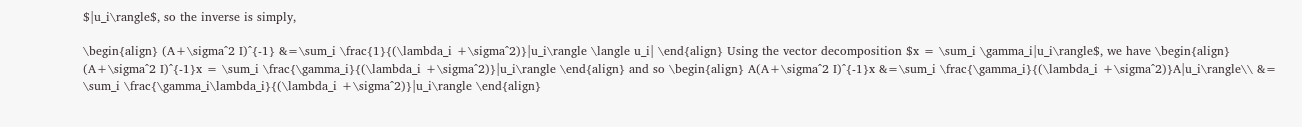$|u_i\rangle$, so the inverse is simply,

\begin{align} (A+\sigma^2 I)^{-1} &=\sum_i \frac{1}{(\lambda_i +\sigma^2)}|u_i\rangle \langle u_i| \end{align} Using the vector decomposition $x = \sum_i \gamma_i|u_i\rangle$, we have \begin{align} (A+\sigma^2 I)^{-1}x = \sum_i \frac{\gamma_i}{(\lambda_i +\sigma^2)}|u_i\rangle \end{align} and so \begin{align} A(A+\sigma^2 I)^{-1}x &=\sum_i \frac{\gamma_i}{(\lambda_i +\sigma^2)}A|u_i\rangle\\ &= \sum_i \frac{\gamma_i\lambda_i}{(\lambda_i +\sigma^2)}|u_i\rangle \end{align}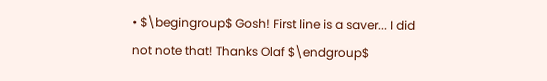• $\begingroup$ Gosh! First line is a saver... I did not note that! Thanks Olaf $\endgroup$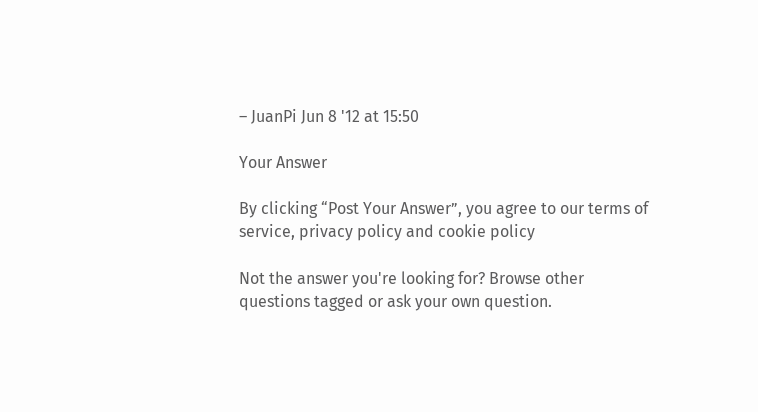– JuanPi Jun 8 '12 at 15:50

Your Answer

By clicking “Post Your Answer”, you agree to our terms of service, privacy policy and cookie policy

Not the answer you're looking for? Browse other questions tagged or ask your own question.